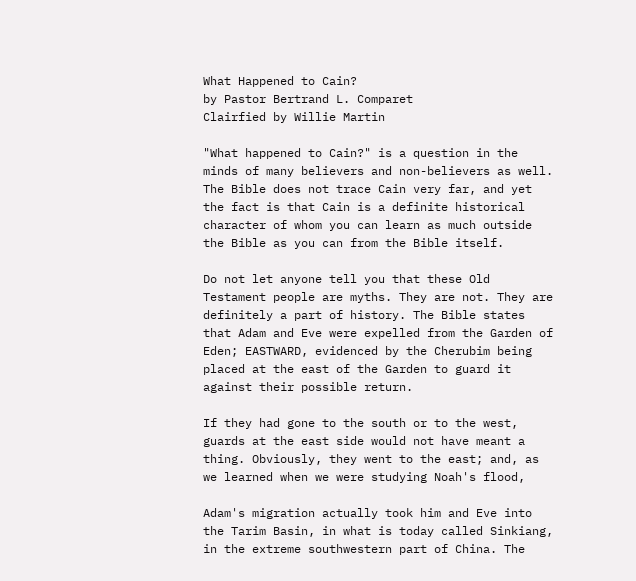What Happened to Cain?
by Pastor Bertrand L. Comparet
Clairfied by Willie Martin

"What happened to Cain?" is a question in the minds of many believers and non-believers as well. The Bible does not trace Cain very far, and yet the fact is that Cain is a definite historical character of whom you can learn as much outside the Bible as you can from the Bible itself.

Do not let anyone tell you that these Old Testament people are myths. They are not. They are definitely a part of history. The Bible states that Adam and Eve were expelled from the Garden of Eden; EASTWARD, evidenced by the Cherubim being placed at the east of the Garden to guard it against their possible return.

If they had gone to the south or to the west, guards at the east side would not have meant a thing. Obviously, they went to the east; and, as we learned when we were studying Noah's flood,

Adam's migration actually took him and Eve into the Tarim Basin, in what is today called Sinkiang, in the extreme southwestern part of China. The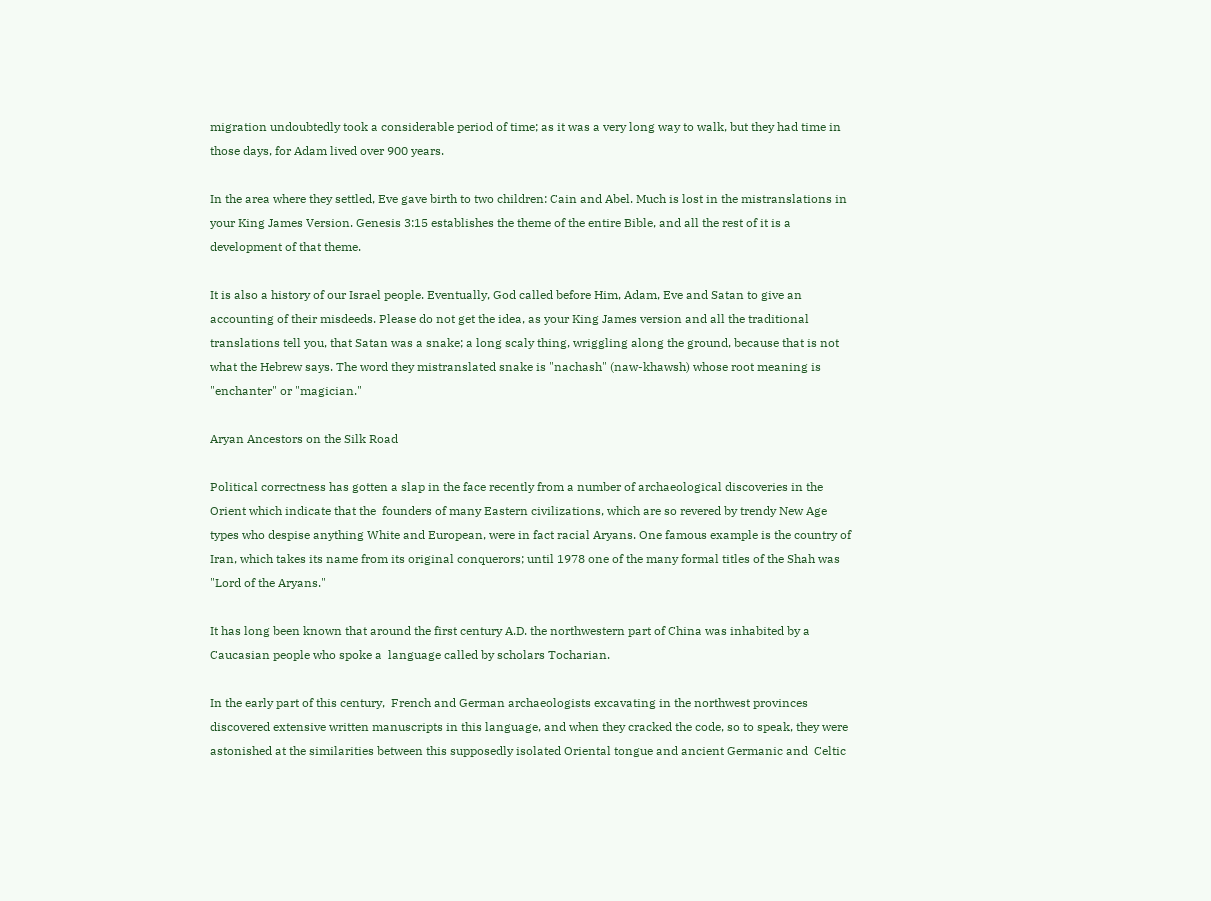migration undoubtedly took a considerable period of time; as it was a very long way to walk, but they had time in those days, for Adam lived over 900 years.

In the area where they settled, Eve gave birth to two children: Cain and Abel. Much is lost in the mistranslations in your King James Version. Genesis 3:15 establishes the theme of the entire Bible, and all the rest of it is a development of that theme.

It is also a history of our Israel people. Eventually, God called before Him, Adam, Eve and Satan to give an accounting of their misdeeds. Please do not get the idea, as your King James version and all the traditional translations tell you, that Satan was a snake; a long scaly thing, wriggling along the ground, because that is not what the Hebrew says. The word they mistranslated snake is "nachash" (naw-khawsh) whose root meaning is "enchanter" or "magician."

Aryan Ancestors on the Silk Road

Political correctness has gotten a slap in the face recently from a number of archaeological discoveries in the Orient which indicate that the  founders of many Eastern civilizations, which are so revered by trendy New Age types who despise anything White and European, were in fact racial Aryans. One famous example is the country of Iran, which takes its name from its original conquerors; until 1978 one of the many formal titles of the Shah was "Lord of the Aryans."

It has long been known that around the first century A.D. the northwestern part of China was inhabited by a Caucasian people who spoke a  language called by scholars Tocharian.

In the early part of this century,  French and German archaeologists excavating in the northwest provinces discovered extensive written manuscripts in this language, and when they cracked the code, so to speak, they were astonished at the similarities between this supposedly isolated Oriental tongue and ancient Germanic and  Celtic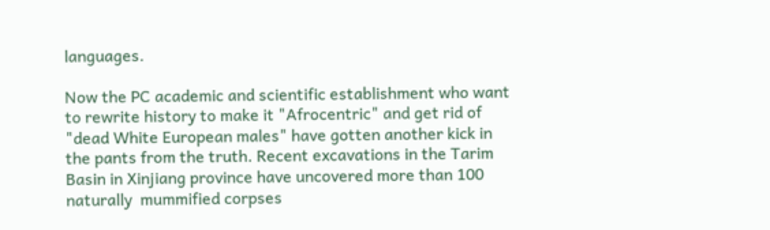languages.

Now the PC academic and scientific establishment who want to rewrite history to make it "Afrocentric" and get rid of "dead White European males" have gotten another kick in the pants from the truth. Recent excavations in the Tarim Basin in Xinjiang province have uncovered more than 100 naturally  mummified corpses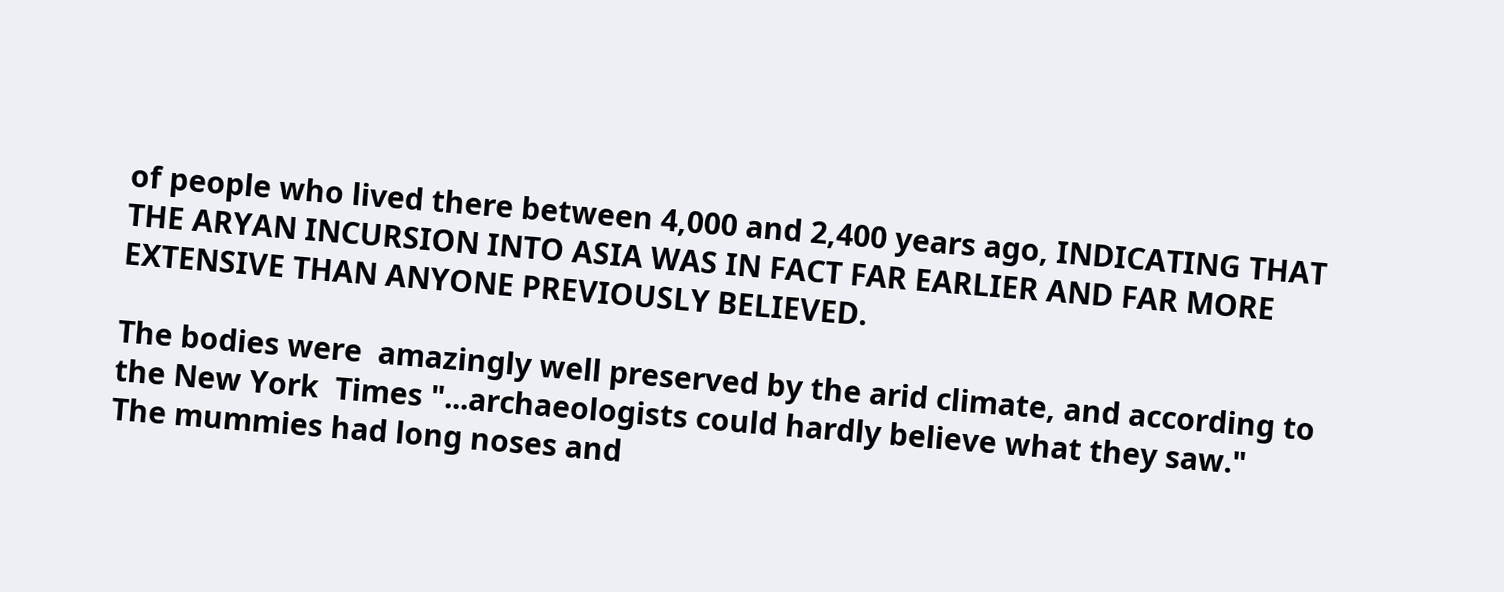of people who lived there between 4,000 and 2,400 years ago, INDICATING THAT THE ARYAN INCURSION INTO ASIA WAS IN FACT FAR EARLIER AND FAR MORE EXTENSIVE THAN ANYONE PREVIOUSLY BELIEVED.

The bodies were  amazingly well preserved by the arid climate, and according to the New York  Times "...archaeologists could hardly believe what they saw."   The mummies had long noses and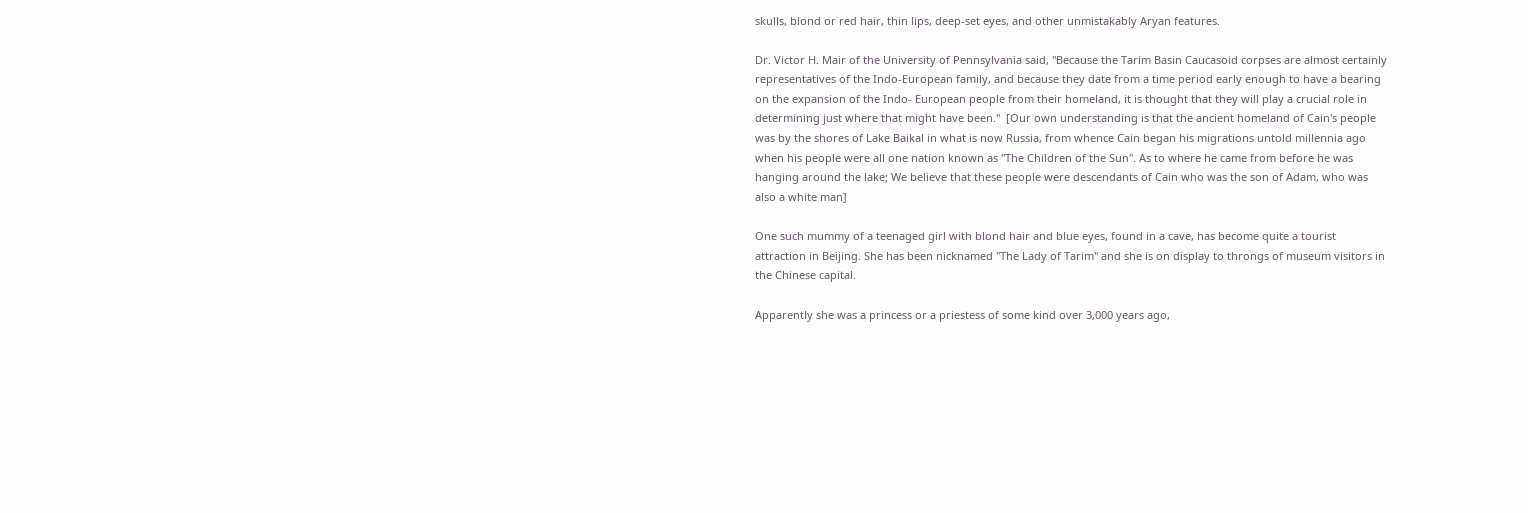skulls, blond or red hair, thin lips, deep-set eyes, and other unmistakably Aryan features.

Dr. Victor H. Mair of the University of Pennsylvania said, "Because the Tarim Basin Caucasoid corpses are almost certainly representatives of the Indo-European family, and because they date from a time period early enough to have a bearing on the expansion of the Indo- European people from their homeland, it is thought that they will play a crucial role in determining just where that might have been."  [Our own understanding is that the ancient homeland of Cain's people was by the shores of Lake Baikal in what is now Russia, from whence Cain began his migrations untold millennia ago when his people were all one nation known as "The Children of the Sun". As to where he came from before he was hanging around the lake; We believe that these people were descendants of Cain who was the son of Adam, who was also a white man]

One such mummy of a teenaged girl with blond hair and blue eyes, found in a cave, has become quite a tourist attraction in Beijing. She has been nicknamed "The Lady of Tarim" and she is on display to throngs of museum visitors in the Chinese capital.

Apparently she was a princess or a priestess of some kind over 3,000 years ago,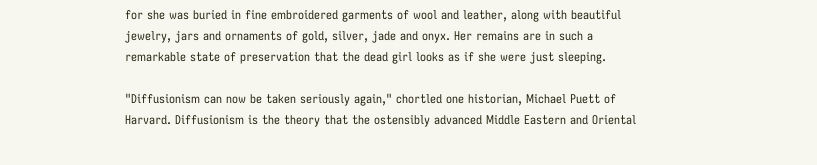for she was buried in fine embroidered garments of wool and leather, along with beautiful jewelry, jars and ornaments of gold, silver, jade and onyx. Her remains are in such a remarkable state of preservation that the dead girl looks as if she were just sleeping.

"Diffusionism can now be taken seriously again," chortled one historian, Michael Puett of Harvard. Diffusionism is the theory that the ostensibly advanced Middle Eastern and Oriental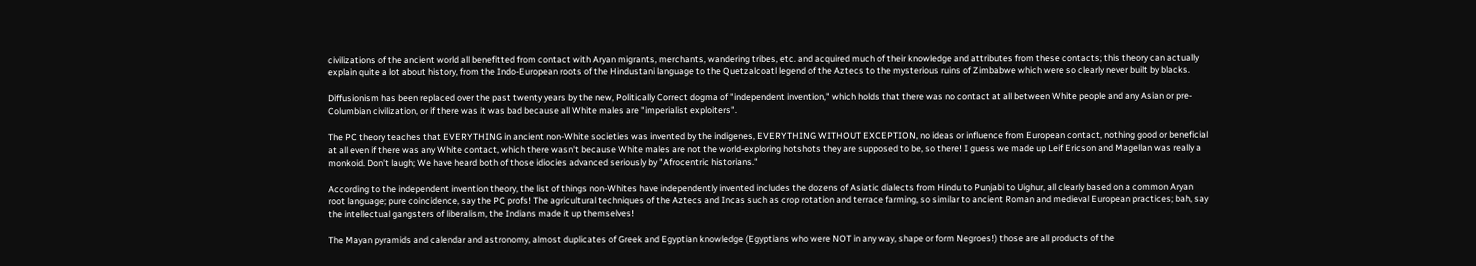civilizations of the ancient world all benefitted from contact with Aryan migrants, merchants, wandering tribes, etc. and acquired much of their knowledge and attributes from these contacts; this theory can actually explain quite a lot about history, from the Indo-European roots of the Hindustani language to the Quetzalcoatl legend of the Aztecs to the mysterious ruins of Zimbabwe which were so clearly never built by blacks.

Diffusionism has been replaced over the past twenty years by the new, Politically Correct dogma of "independent invention," which holds that there was no contact at all between White people and any Asian or pre-Columbian civilization, or if there was it was bad because all White males are "imperialist exploiters".

The PC theory teaches that EVERYTHING in ancient non-White societies was invented by the indigenes, EVERYTHING WITHOUT EXCEPTION, no ideas or influence from European contact, nothing good or beneficial at all even if there was any White contact, which there wasn't because White males are not the world-exploring hotshots they are supposed to be, so there! I guess we made up Leif Ericson and Magellan was really a monkoid. Don't laugh; We have heard both of those idiocies advanced seriously by "Afrocentric historians."

According to the independent invention theory, the list of things non-Whites have independently invented includes the dozens of Asiatic dialects from Hindu to Punjabi to Uighur, all clearly based on a common Aryan root language; pure coincidence, say the PC profs! The agricultural techniques of the Aztecs and Incas such as crop rotation and terrace farming, so similar to ancient Roman and medieval European practices; bah, say the intellectual gangsters of liberalism, the Indians made it up themselves!

The Mayan pyramids and calendar and astronomy, almost duplicates of Greek and Egyptian knowledge (Egyptians who were NOT in any way, shape or form Negroes!) those are all products of the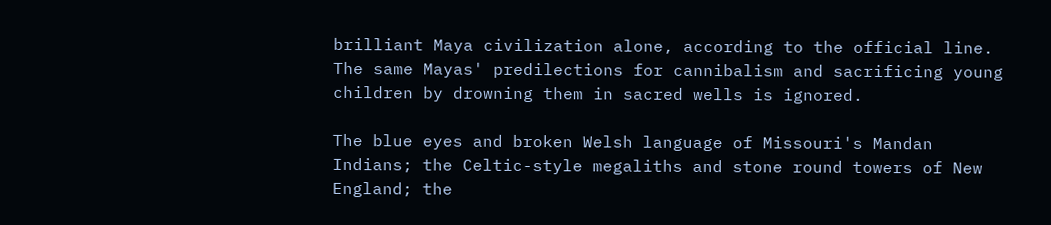brilliant Maya civilization alone, according to the official line. The same Mayas' predilections for cannibalism and sacrificing young children by drowning them in sacred wells is ignored.

The blue eyes and broken Welsh language of Missouri's Mandan Indians; the Celtic-style megaliths and stone round towers of New England; the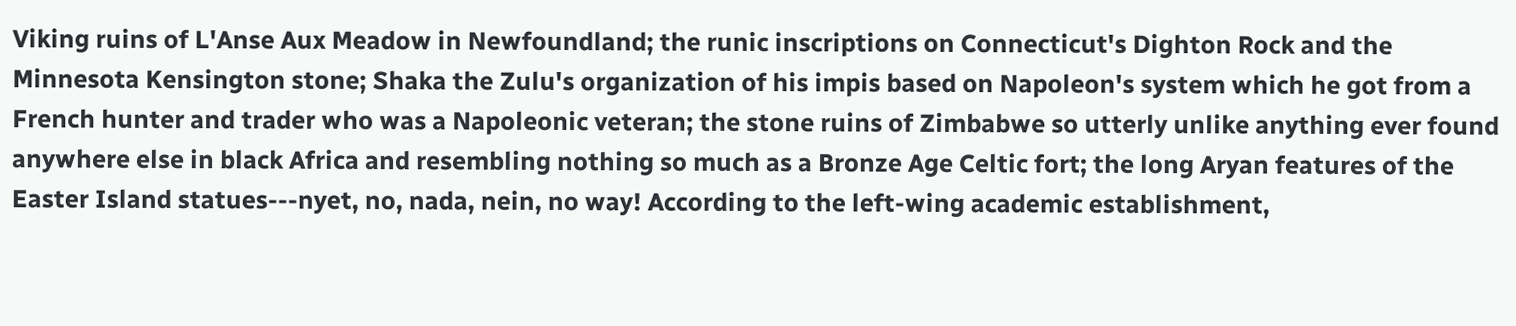Viking ruins of L'Anse Aux Meadow in Newfoundland; the runic inscriptions on Connecticut's Dighton Rock and the Minnesota Kensington stone; Shaka the Zulu's organization of his impis based on Napoleon's system which he got from a French hunter and trader who was a Napoleonic veteran; the stone ruins of Zimbabwe so utterly unlike anything ever found anywhere else in black Africa and resembling nothing so much as a Bronze Age Celtic fort; the long Aryan features of the Easter Island statues---nyet, no, nada, nein, no way! According to the left-wing academic establishment,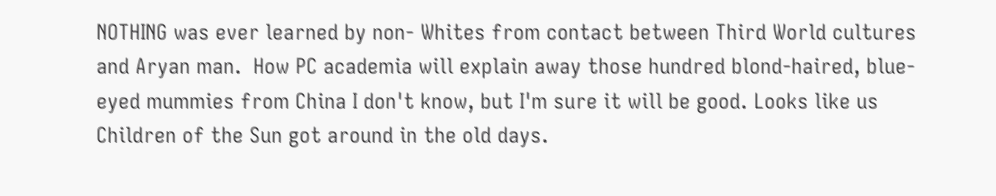NOTHING was ever learned by non- Whites from contact between Third World cultures and Aryan man.  How PC academia will explain away those hundred blond-haired, blue-eyed mummies from China I don't know, but I'm sure it will be good. Looks like us Children of the Sun got around in the old days.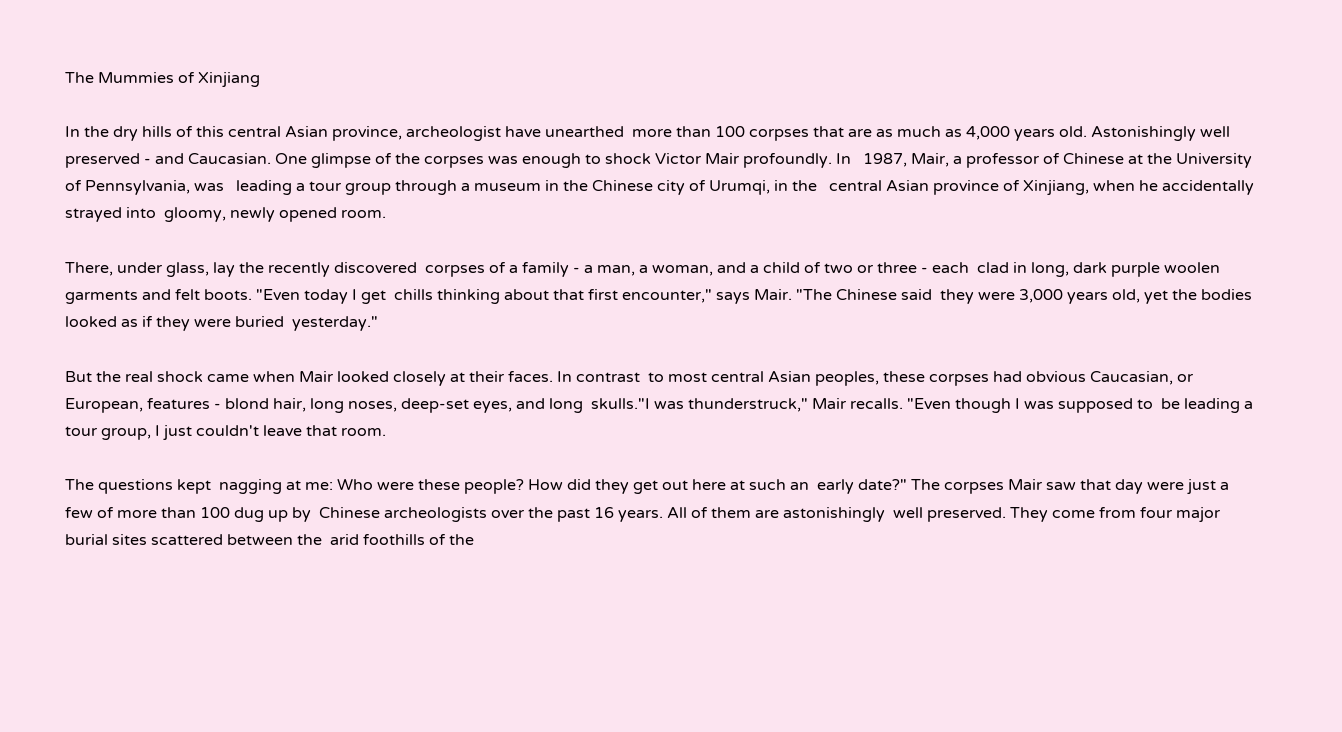The Mummies of Xinjiang

In the dry hills of this central Asian province, archeologist have unearthed  more than 100 corpses that are as much as 4,000 years old. Astonishingly well  preserved - and Caucasian. One glimpse of the corpses was enough to shock Victor Mair profoundly. In   1987, Mair, a professor of Chinese at the University of Pennsylvania, was   leading a tour group through a museum in the Chinese city of Urumqi, in the   central Asian province of Xinjiang, when he accidentally strayed into  gloomy, newly opened room.

There, under glass, lay the recently discovered  corpses of a family - a man, a woman, and a child of two or three - each  clad in long, dark purple woolen garments and felt boots. "Even today I get  chills thinking about that first encounter," says Mair. "The Chinese said  they were 3,000 years old, yet the bodies looked as if they were buried  yesterday."

But the real shock came when Mair looked closely at their faces. In contrast  to most central Asian peoples, these corpses had obvious Caucasian, or  European, features - blond hair, long noses, deep-set eyes, and long  skulls."I was thunderstruck," Mair recalls. "Even though I was supposed to  be leading a tour group, I just couldn't leave that room.

The questions kept  nagging at me: Who were these people? How did they get out here at such an  early date?" The corpses Mair saw that day were just a few of more than 100 dug up by  Chinese archeologists over the past 16 years. All of them are astonishingly  well preserved. They come from four major burial sites scattered between the  arid foothills of the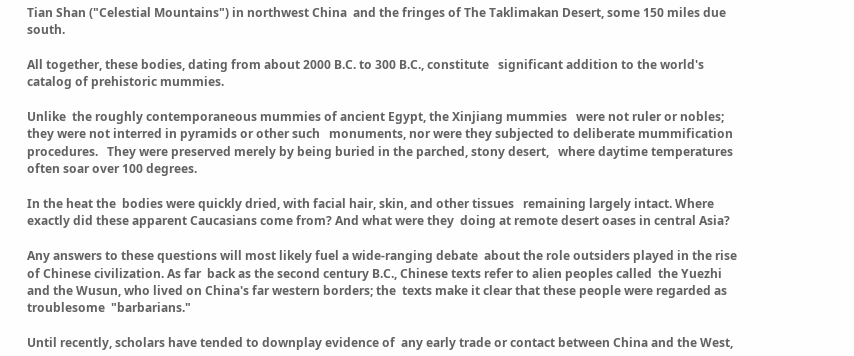Tian Shan ("Celestial Mountains") in northwest China  and the fringes of The Taklimakan Desert, some 150 miles due south.

All together, these bodies, dating from about 2000 B.C. to 300 B.C., constitute   significant addition to the world's catalog of prehistoric mummies.

Unlike  the roughly contemporaneous mummies of ancient Egypt, the Xinjiang mummies   were not ruler or nobles; they were not interred in pyramids or other such   monuments, nor were they subjected to deliberate mummification procedures.   They were preserved merely by being buried in the parched, stony desert,   where daytime temperatures often soar over 100 degrees.

In the heat the  bodies were quickly dried, with facial hair, skin, and other tissues   remaining largely intact. Where exactly did these apparent Caucasians come from? And what were they  doing at remote desert oases in central Asia?

Any answers to these questions will most likely fuel a wide-ranging debate  about the role outsiders played in the rise of Chinese civilization. As far  back as the second century B.C., Chinese texts refer to alien peoples called  the Yuezhi and the Wusun, who lived on China's far western borders; the  texts make it clear that these people were regarded as troublesome  "barbarians."

Until recently, scholars have tended to downplay evidence of  any early trade or contact between China and the West,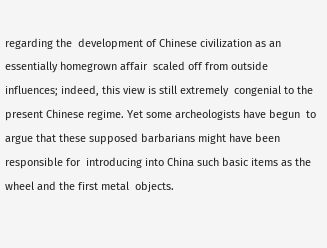regarding the  development of Chinese civilization as an essentially homegrown affair  scaled off from outside influences; indeed, this view is still extremely  congenial to the present Chinese regime. Yet some archeologists have begun  to argue that these supposed barbarians might have been responsible for  introducing into China such basic items as the wheel and the first metal  objects.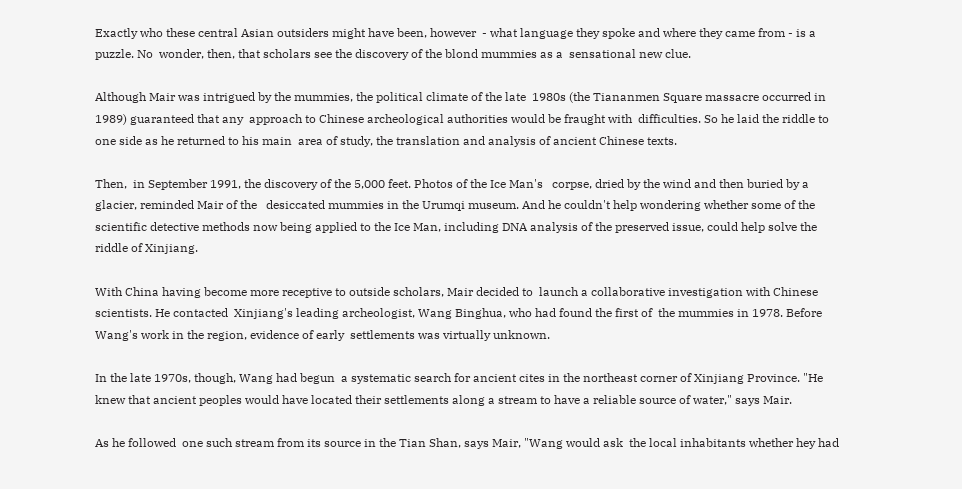Exactly who these central Asian outsiders might have been, however  - what language they spoke and where they came from - is a puzzle. No  wonder, then, that scholars see the discovery of the blond mummies as a  sensational new clue.

Although Mair was intrigued by the mummies, the political climate of the late  1980s (the Tiananmen Square massacre occurred in 1989) guaranteed that any  approach to Chinese archeological authorities would be fraught with  difficulties. So he laid the riddle to one side as he returned to his main  area of study, the translation and analysis of ancient Chinese texts.

Then,  in September 1991, the discovery of the 5,000 feet. Photos of the Ice Man's   corpse, dried by the wind and then buried by a glacier, reminded Mair of the   desiccated mummies in the Urumqi museum. And he couldn't help wondering whether some of the scientific detective methods now being applied to the Ice Man, including DNA analysis of the preserved issue, could help solve the  riddle of Xinjiang.

With China having become more receptive to outside scholars, Mair decided to  launch a collaborative investigation with Chinese scientists. He contacted  Xinjiang's leading archeologist, Wang Binghua, who had found the first of  the mummies in 1978. Before Wang's work in the region, evidence of early  settlements was virtually unknown.

In the late 1970s, though, Wang had begun  a systematic search for ancient cites in the northeast corner of Xinjiang Province. "He knew that ancient peoples would have located their settlements along a stream to have a reliable source of water," says Mair.

As he followed  one such stream from its source in the Tian Shan, says Mair, "Wang would ask  the local inhabitants whether hey had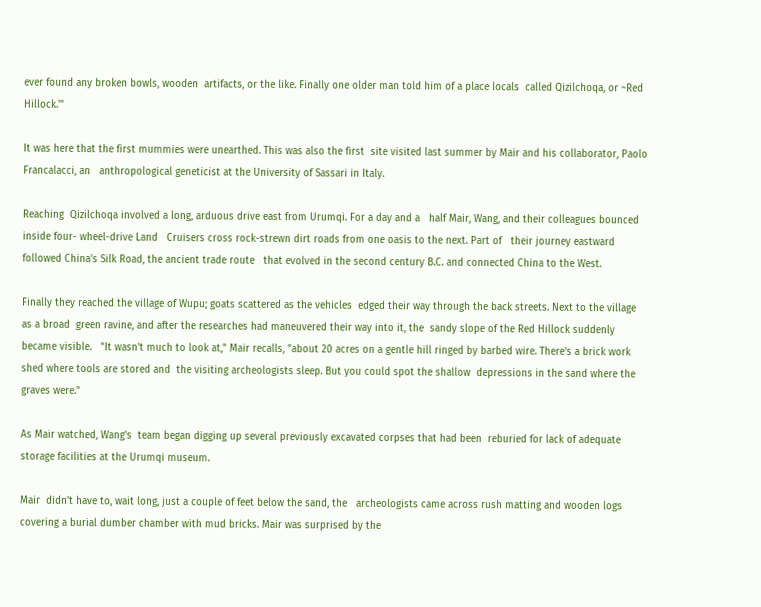ever found any broken bowls, wooden  artifacts, or the like. Finally one older man told him of a place locals  called Qizilchoqa, or ~Red Hillock.'"

It was here that the first mummies were unearthed. This was also the first  site visited last summer by Mair and his collaborator, Paolo Francalacci, an   anthropological geneticist at the University of Sassari in Italy.

Reaching  Qizilchoqa involved a long, arduous drive east from Urumqi. For a day and a   half Mair, Wang, and their colleagues bounced inside four- wheel-drive Land   Cruisers cross rock-strewn dirt roads from one oasis to the next. Part of   their journey eastward followed China's Silk Road, the ancient trade route   that evolved in the second century B.C. and connected China to the West.

Finally they reached the village of Wupu; goats scattered as the vehicles  edged their way through the back streets. Next to the village as a broad  green ravine, and after the researches had maneuvered their way into it, the  sandy slope of the Red Hillock suddenly became visible.   "It wasn't much to look at," Mair recalls, "about 20 acres on a gentle hill ringed by barbed wire. There's a brick work shed where tools are stored and  the visiting archeologists sleep. But you could spot the shallow  depressions in the sand where the graves were."

As Mair watched, Wang's  team began digging up several previously excavated corpses that had been  reburied for lack of adequate storage facilities at the Urumqi museum.

Mair  didn't have to, wait long, just a couple of feet below the sand, the   archeologists came across rush matting and wooden logs covering a burial dumber chamber with mud bricks. Mair was surprised by the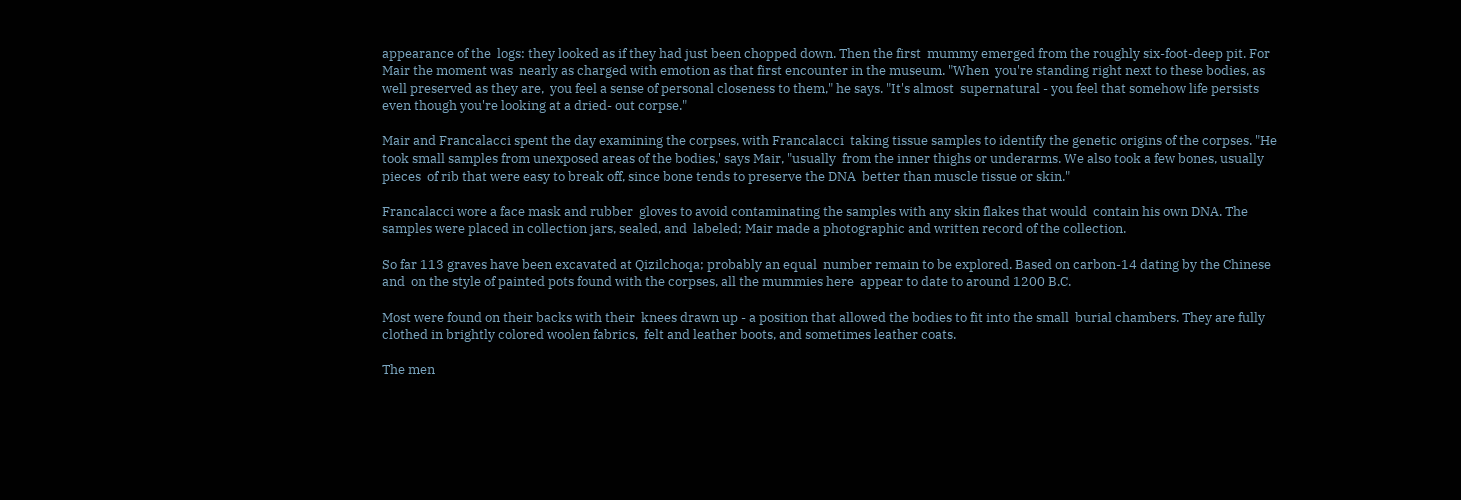appearance of the  logs: they looked as if they had just been chopped down. Then the first  mummy emerged from the roughly six-foot-deep pit. For Mair the moment was  nearly as charged with emotion as that first encounter in the museum. "When  you're standing right next to these bodies, as well preserved as they are,  you feel a sense of personal closeness to them," he says. "It's almost  supernatural - you feel that somehow life persists even though you're looking at a dried- out corpse."

Mair and Francalacci spent the day examining the corpses, with Francalacci  taking tissue samples to identify the genetic origins of the corpses. "He  took small samples from unexposed areas of the bodies,' says Mair, "usually  from the inner thighs or underarms. We also took a few bones, usually pieces  of rib that were easy to break off, since bone tends to preserve the DNA  better than muscle tissue or skin."

Francalacci wore a face mask and rubber  gloves to avoid contaminating the samples with any skin flakes that would  contain his own DNA. The samples were placed in collection jars, sealed, and  labeled; Mair made a photographic and written record of the collection.

So far 113 graves have been excavated at Qizilchoqa; probably an equal  number remain to be explored. Based on carbon-14 dating by the Chinese and  on the style of painted pots found with the corpses, all the mummies here  appear to date to around 1200 B.C.

Most were found on their backs with their  knees drawn up - a position that allowed the bodies to fit into the small  burial chambers. They are fully clothed in brightly colored woolen fabrics,  felt and leather boots, and sometimes leather coats.

The men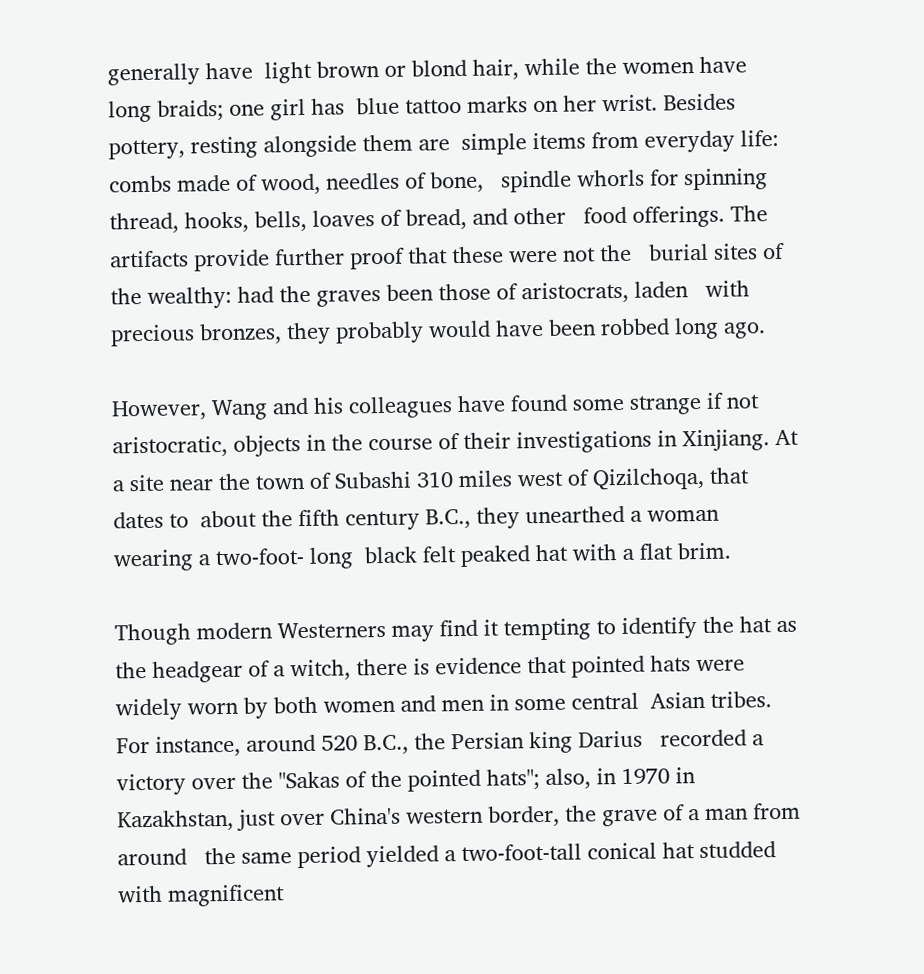generally have  light brown or blond hair, while the women have long braids; one girl has  blue tattoo marks on her wrist. Besides pottery, resting alongside them are  simple items from everyday life: combs made of wood, needles of bone,   spindle whorls for spinning thread, hooks, bells, loaves of bread, and other   food offerings. The artifacts provide further proof that these were not the   burial sites of the wealthy: had the graves been those of aristocrats, laden   with precious bronzes, they probably would have been robbed long ago.

However, Wang and his colleagues have found some strange if not aristocratic, objects in the course of their investigations in Xinjiang. At a site near the town of Subashi 310 miles west of Qizilchoqa, that dates to  about the fifth century B.C., they unearthed a woman wearing a two-foot- long  black felt peaked hat with a flat brim.

Though modern Westerners may find it tempting to identify the hat as the headgear of a witch, there is evidence that pointed hats were widely worn by both women and men in some central  Asian tribes. For instance, around 520 B.C., the Persian king Darius   recorded a victory over the "Sakas of the pointed hats"; also, in 1970 in   Kazakhstan, just over China's western border, the grave of a man from around   the same period yielded a two-foot-tall conical hat studded with magnificent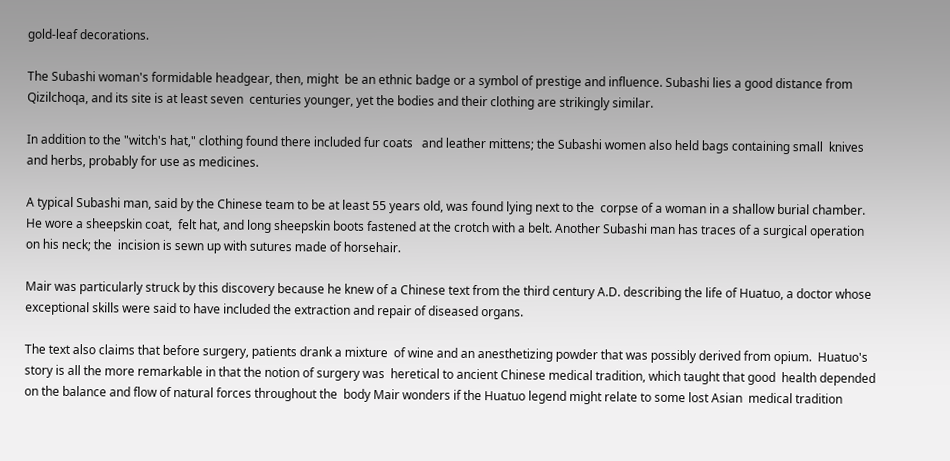gold-leaf decorations.

The Subashi woman's formidable headgear, then, might  be an ethnic badge or a symbol of prestige and influence. Subashi lies a good distance from Qizilchoqa, and its site is at least seven  centuries younger, yet the bodies and their clothing are strikingly similar.

In addition to the "witch's hat," clothing found there included fur coats   and leather mittens; the Subashi women also held bags containing small  knives and herbs, probably for use as medicines.

A typical Subashi man, said by the Chinese team to be at least 55 years old, was found lying next to the  corpse of a woman in a shallow burial chamber. He wore a sheepskin coat,  felt hat, and long sheepskin boots fastened at the crotch with a belt. Another Subashi man has traces of a surgical operation on his neck; the  incision is sewn up with sutures made of horsehair.

Mair was particularly struck by this discovery because he knew of a Chinese text from the third century A.D. describing the life of Huatuo, a doctor whose exceptional skills were said to have included the extraction and repair of diseased organs.

The text also claims that before surgery, patients drank a mixture  of wine and an anesthetizing powder that was possibly derived from opium.  Huatuo's story is all the more remarkable in that the notion of surgery was  heretical to ancient Chinese medical tradition, which taught that good  health depended on the balance and flow of natural forces throughout the  body Mair wonders if the Huatuo legend might relate to some lost Asian  medical tradition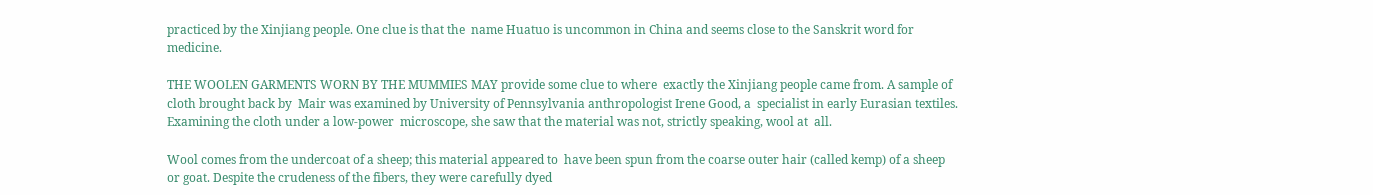practiced by the Xinjiang people. One clue is that the  name Huatuo is uncommon in China and seems close to the Sanskrit word for   medicine.

THE WOOLEN GARMENTS WORN BY THE MUMMIES MAY provide some clue to where  exactly the Xinjiang people came from. A sample of cloth brought back by  Mair was examined by University of Pennsylvania anthropologist Irene Good, a  specialist in early Eurasian textiles. Examining the cloth under a low-power  microscope, she saw that the material was not, strictly speaking, wool at  all.

Wool comes from the undercoat of a sheep; this material appeared to  have been spun from the coarse outer hair (called kemp) of a sheep or goat. Despite the crudeness of the fibers, they were carefully dyed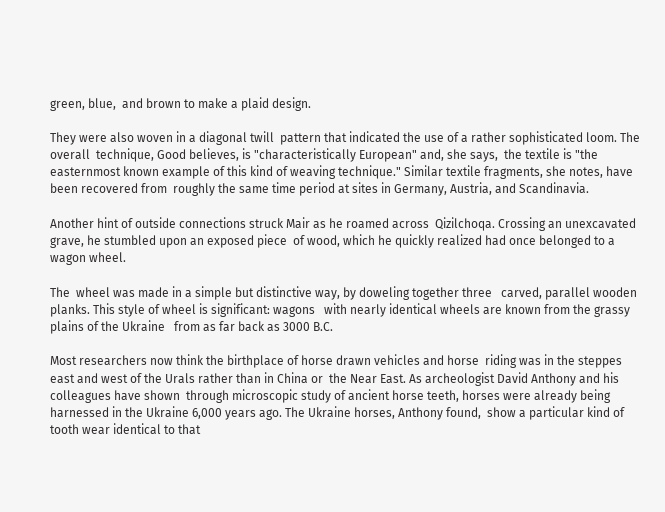green, blue,  and brown to make a plaid design.

They were also woven in a diagonal twill  pattern that indicated the use of a rather sophisticated loom. The overall  technique, Good believes, is "characteristically European" and, she says,  the textile is "the easternmost known example of this kind of weaving technique." Similar textile fragments, she notes, have been recovered from  roughly the same time period at sites in Germany, Austria, and Scandinavia.

Another hint of outside connections struck Mair as he roamed across  Qizilchoqa. Crossing an unexcavated grave, he stumbled upon an exposed piece  of wood, which he quickly realized had once belonged to a wagon wheel.

The  wheel was made in a simple but distinctive way, by doweling together three   carved, parallel wooden planks. This style of wheel is significant: wagons   with nearly identical wheels are known from the grassy plains of the Ukraine   from as far back as 3000 B.C.

Most researchers now think the birthplace of horse drawn vehicles and horse  riding was in the steppes east and west of the Urals rather than in China or  the Near East. As archeologist David Anthony and his colleagues have shown  through microscopic study of ancient horse teeth, horses were already being  harnessed in the Ukraine 6,000 years ago. The Ukraine horses, Anthony found,  show a particular kind of tooth wear identical to that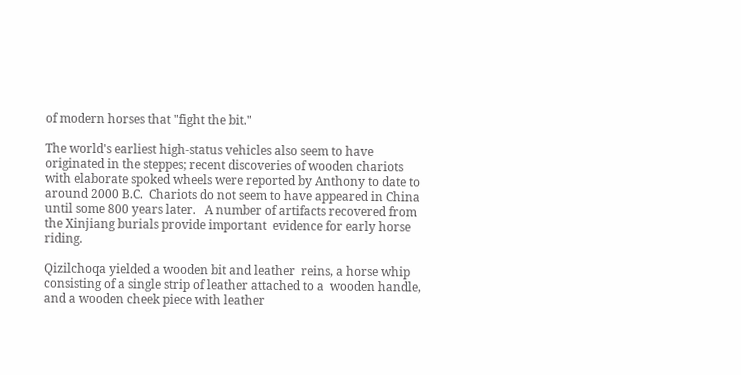of modern horses that "fight the bit."

The world's earliest high-status vehicles also seem to have originated in the steppes; recent discoveries of wooden chariots with elaborate spoked wheels were reported by Anthony to date to around 2000 B.C.  Chariots do not seem to have appeared in China until some 800 years later.   A number of artifacts recovered from the Xinjiang burials provide important  evidence for early horse riding.

Qizilchoqa yielded a wooden bit and leather  reins, a horse whip consisting of a single strip of leather attached to a  wooden handle, and a wooden cheek piece with leather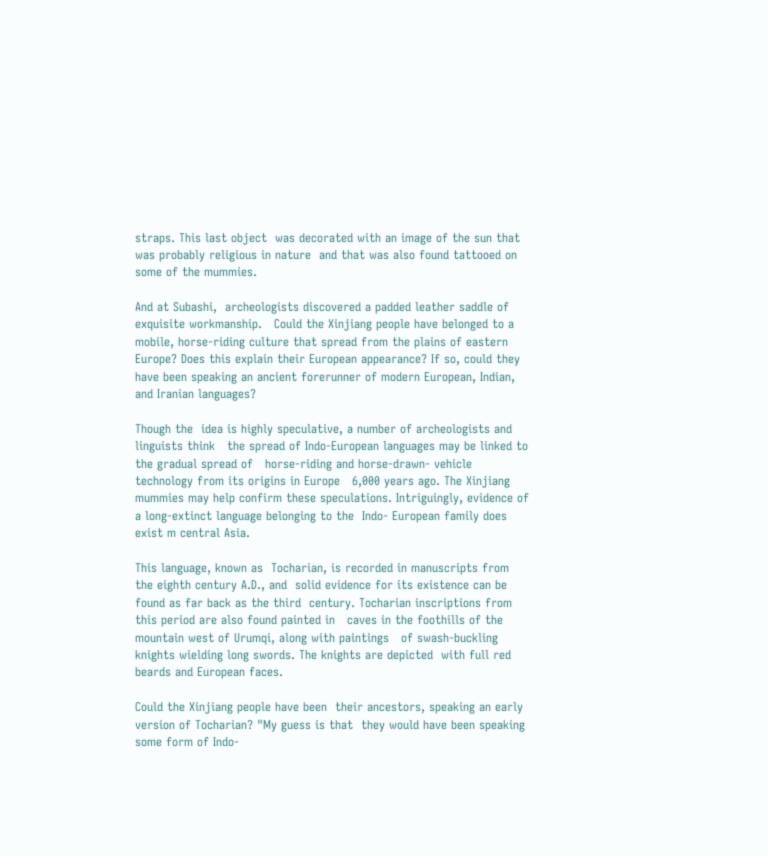straps. This last object  was decorated with an image of the sun that was probably religious in nature  and that was also found tattooed on some of the mummies.

And at Subashi,  archeologists discovered a padded leather saddle of exquisite workmanship.   Could the Xinjiang people have belonged to a mobile, horse-riding culture that spread from the plains of eastern Europe? Does this explain their European appearance? If so, could they have been speaking an ancient forerunner of modern European, Indian, and Iranian languages?

Though the  idea is highly speculative, a number of archeologists and linguists think   the spread of Indo-European languages may be linked to the gradual spread of   horse-riding and horse-drawn- vehicle technology from its origins in Europe   6,000 years ago. The Xinjiang mummies may help confirm these speculations. Intriguingly, evidence of a long-extinct language belonging to the  Indo- European family does exist m central Asia.

This language, known as  Tocharian, is recorded in manuscripts from the eighth century A.D., and  solid evidence for its existence can be found as far back as the third  century. Tocharian inscriptions from this period are also found painted in   caves in the foothills of the mountain west of Urumqi, along with paintings   of swash-buckling knights wielding long swords. The knights are depicted  with full red beards and European faces.

Could the Xinjiang people have been  their ancestors, speaking an early version of Tocharian? "My guess is that  they would have been speaking some form of Indo-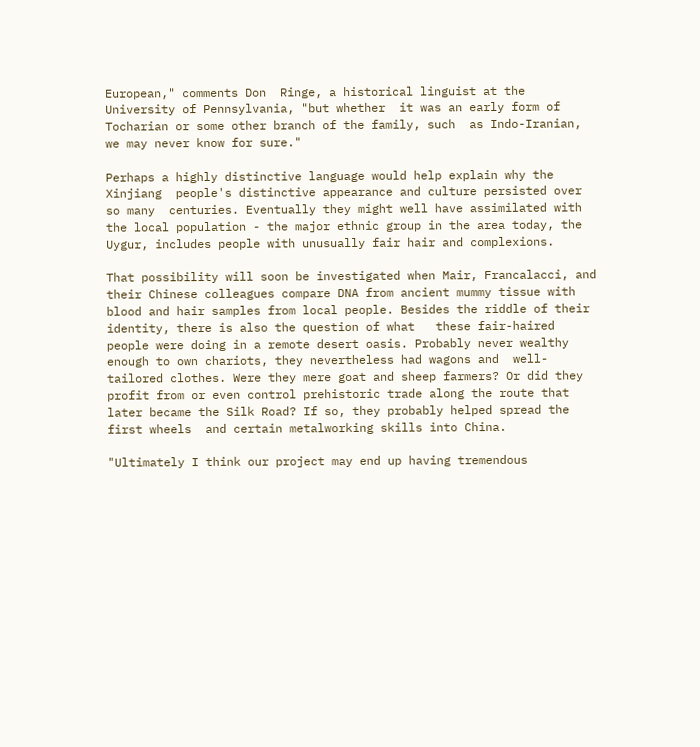European," comments Don  Ringe, a historical linguist at the University of Pennsylvania, "but whether  it was an early form of Tocharian or some other branch of the family, such  as Indo-Iranian, we may never know for sure."

Perhaps a highly distinctive language would help explain why the Xinjiang  people's distinctive appearance and culture persisted over so many  centuries. Eventually they might well have assimilated with the local population - the major ethnic group in the area today, the Uygur, includes people with unusually fair hair and complexions.

That possibility will soon be investigated when Mair, Francalacci, and their Chinese colleagues compare DNA from ancient mummy tissue with blood and hair samples from local people. Besides the riddle of their identity, there is also the question of what   these fair-haired people were doing in a remote desert oasis. Probably never wealthy enough to own chariots, they nevertheless had wagons and  well-tailored clothes. Were they mere goat and sheep farmers? Or did they  profit from or even control prehistoric trade along the route that later became the Silk Road? If so, they probably helped spread the first wheels  and certain metalworking skills into China.

"Ultimately I think our project may end up having tremendous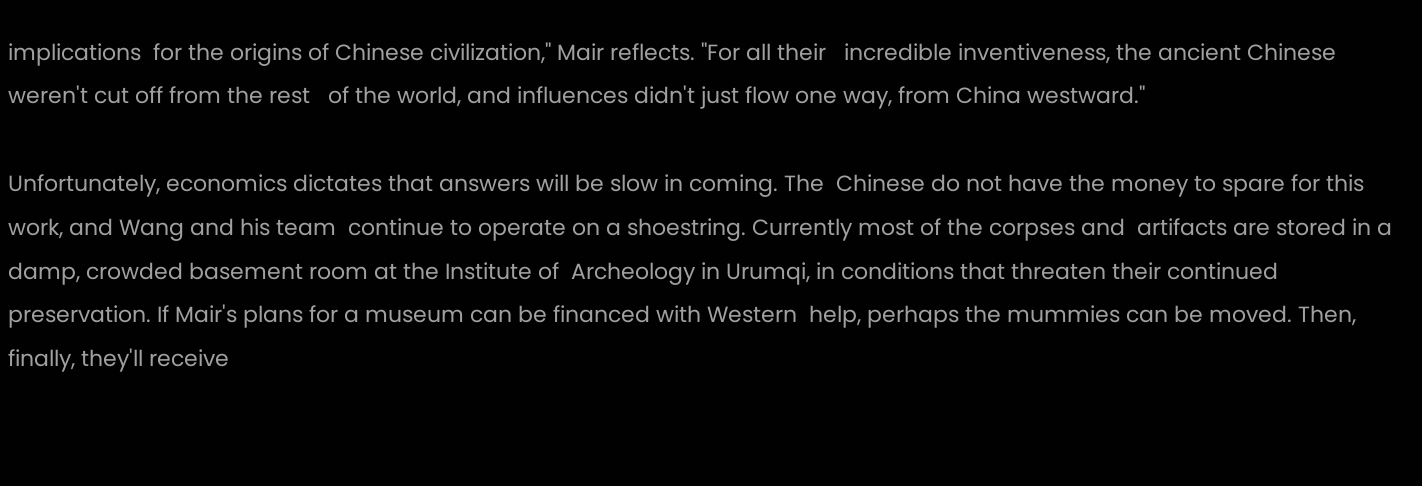implications  for the origins of Chinese civilization," Mair reflects. "For all their   incredible inventiveness, the ancient Chinese weren't cut off from the rest   of the world, and influences didn't just flow one way, from China westward."

Unfortunately, economics dictates that answers will be slow in coming. The  Chinese do not have the money to spare for this work, and Wang and his team  continue to operate on a shoestring. Currently most of the corpses and  artifacts are stored in a damp, crowded basement room at the Institute of  Archeology in Urumqi, in conditions that threaten their continued  preservation. If Mair's plans for a museum can be financed with Western  help, perhaps the mummies can be moved. Then, finally, they'll receive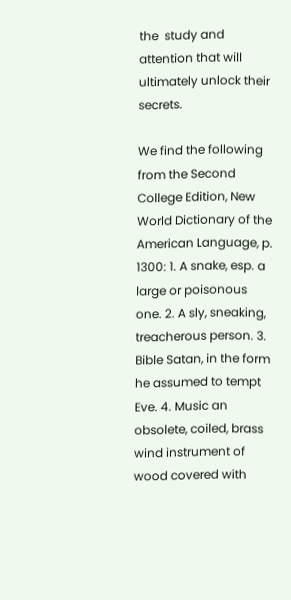the  study and attention that will ultimately unlock their secrets.

We find the following from the Second College Edition, New World Dictionary of the American Language, p. 1300: 1. A snake, esp. a large or poisonous one. 2. A sly, sneaking, treacherous person. 3. Bible Satan, in the form he assumed to tempt Eve. 4. Music an obsolete, coiled, brass wind instrument of wood covered with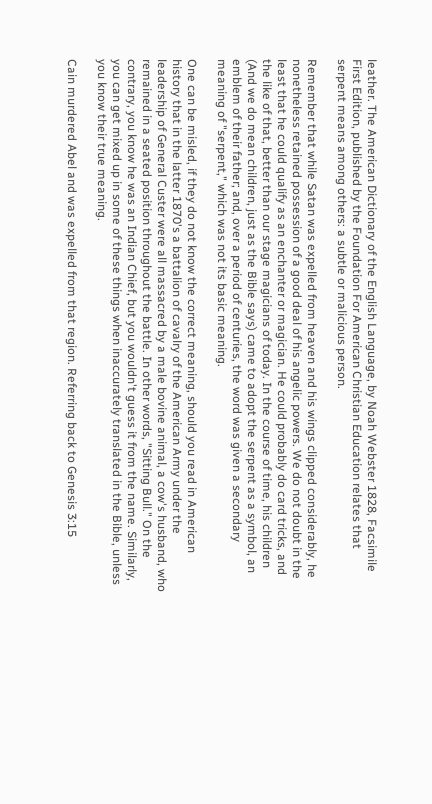leather. The American Dictionary of the English Language, by Noah Webster 1828, Facsimile First Edition, published by the Foundation For American Christian Education relates that serpent means among others: a subtle or malicious person.

Remember that while Satan was expelled from heaven and his wings clipped considerably, he nonetheless retained possession of a good deal of his angelic powers. We do not doubt in the least that he could qualify as an enchanter or magician. He could probably do card tricks, and the like of that, better than our stage magicians of today. In the course of time, his children (And we do mean children, just as the Bible says) came to adopt the serpent as a symbol, an emblem of their father; and, over a period of centuries, the word was given a secondary meaning of "serpent," which was not its basic meaning.

One can be misled, if they do not know the correct meaning, should you read in American history that in the latter 1870's a battalion of cavalry of the American Army under the leadership of General Custer were all massacred by a male bovine animal, a cow's husband, who remained in a seated position throughout the battle. In other words, "Sitting Bull." On the contrary, you know he was an Indian Chief, but you wouldn't guess it from the name. Similarly, you can get mixed up in some of these things when inaccurately translated in the Bible, unless you know their true meaning.

Cain murdered Abel and was expelled from that region. Referring back to Genesis 3:15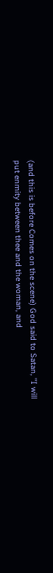(and this is before Comes on the scene) God said to Satan, "I will put enmity between thee and the woman, and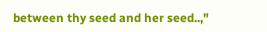between thy seed and her seed..,"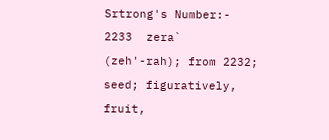Srtrong's Number:- 2233  zera` (zeh'-rah); from 2232; seed; figuratively, fruit,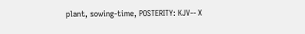plant, sowing-time, POSTERITY: KJV-- X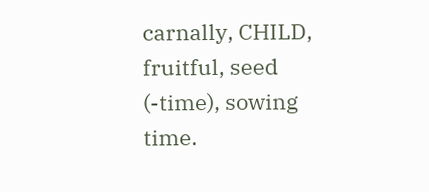carnally, CHILD, fruitful, seed (-time), sowing time.